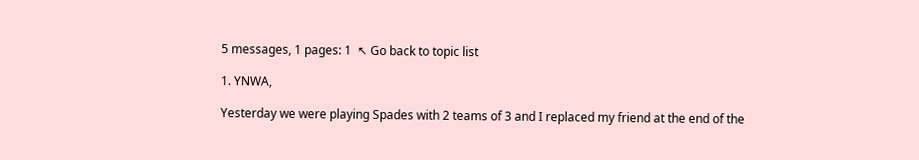5 messages, 1 pages: 1  ↖ Go back to topic list

1. YNWA,

Yesterday we were playing Spades with 2 teams of 3 and I replaced my friend at the end of the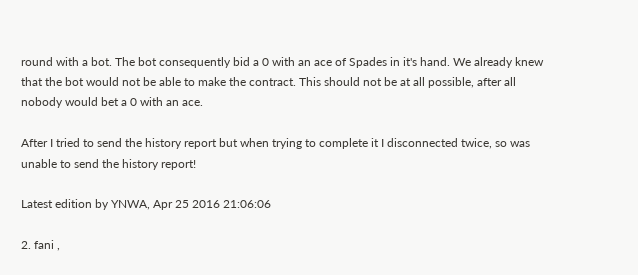round with a bot. The bot consequently bid a 0 with an ace of Spades in it's hand. We already knew that the bot would not be able to make the contract. This should not be at all possible, after all nobody would bet a 0 with an ace.

After I tried to send the history report but when trying to complete it I disconnected twice, so was unable to send the history report!

Latest edition by YNWA, Apr 25 2016 21:06:06

2. fani ,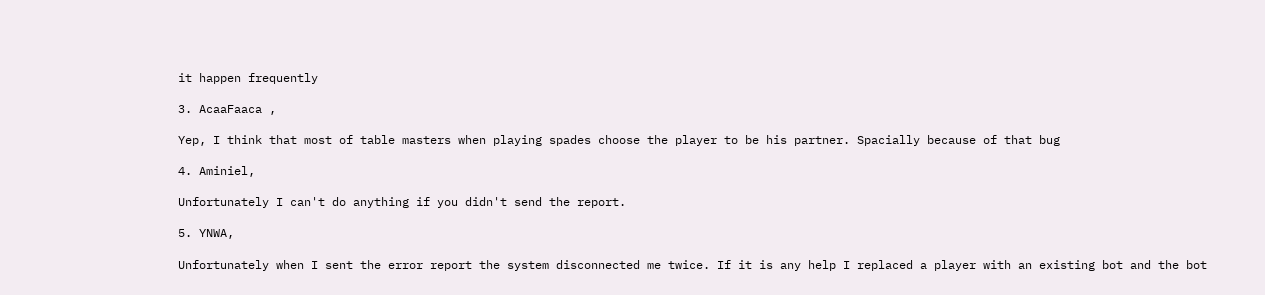it happen frequently

3. AcaaFaaca ,

Yep, I think that most of table masters when playing spades choose the player to be his partner. Spacially because of that bug

4. Aminiel,

Unfortunately I can't do anything if you didn't send the report.

5. YNWA,

Unfortunately when I sent the error report the system disconnected me twice. If it is any help I replaced a player with an existing bot and the bot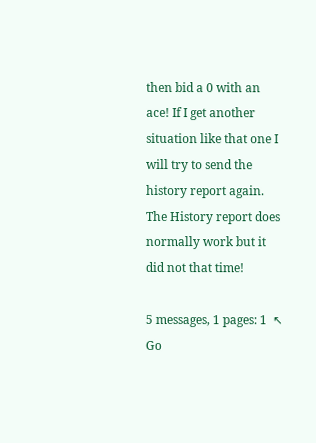then bid a 0 with an ace! If I get another situation like that one I will try to send the history report again. The History report does normally work but it did not that time!

5 messages, 1 pages: 1  ↖ Go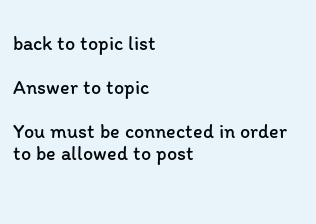back to topic list

Answer to topic

You must be connected in order to be allowed to post